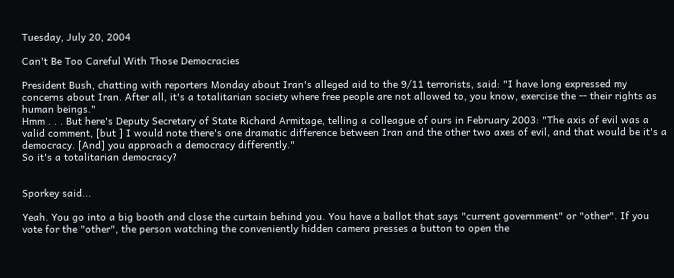Tuesday, July 20, 2004

Can't Be Too Careful With Those Democracies

President Bush, chatting with reporters Monday about Iran's alleged aid to the 9/11 terrorists, said: "I have long expressed my concerns about Iran. After all, it's a totalitarian society where free people are not allowed to, you know, exercise the -- their rights as human beings."
Hmm . . . But here's Deputy Secretary of State Richard Armitage, telling a colleague of ours in February 2003: "The axis of evil was a valid comment, [but ] I would note there's one dramatic difference between Iran and the other two axes of evil, and that would be it's a democracy. [And] you approach a democracy differently."
So it's a totalitarian democracy?


Sporkey said...

Yeah. You go into a big booth and close the curtain behind you. You have a ballot that says "current government" or "other". If you vote for the "other", the person watching the conveniently hidden camera presses a button to open the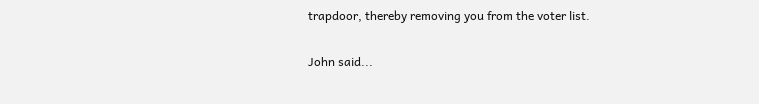trapdoor, thereby removing you from the voter list.

John said...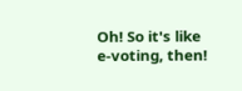Oh! So it's like e-voting, then!